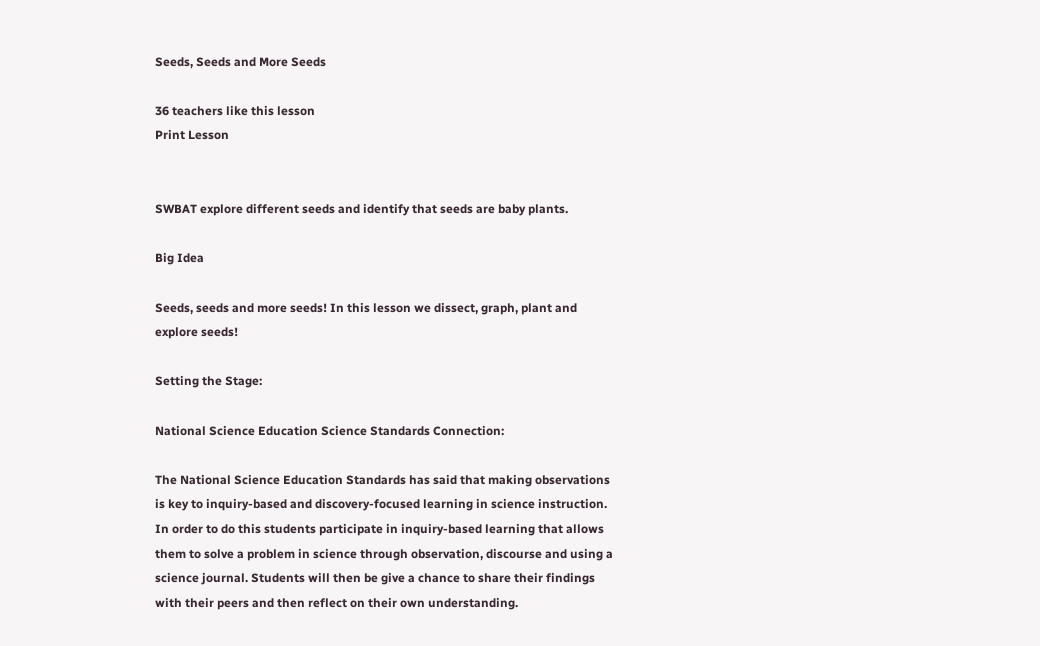Seeds, Seeds and More Seeds

36 teachers like this lesson
Print Lesson


SWBAT explore different seeds and identify that seeds are baby plants.

Big Idea

Seeds, seeds and more seeds! In this lesson we dissect, graph, plant and explore seeds!

Setting the Stage:

National Science Education Science Standards Connection:

The National Science Education Standards has said that making observations is key to inquiry-based and discovery-focused learning in science instruction. In order to do this students participate in inquiry-based learning that allows them to solve a problem in science through observation, discourse and using a science journal. Students will then be give a chance to share their findings with their peers and then reflect on their own understanding.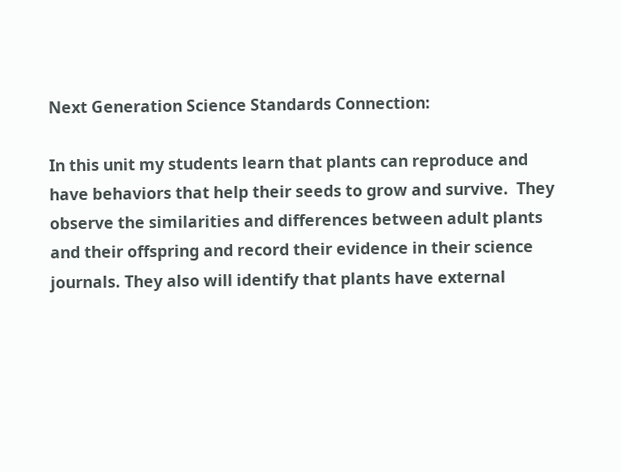Next Generation Science Standards Connection:

In this unit my students learn that plants can reproduce and have behaviors that help their seeds to grow and survive.  They observe the similarities and differences between adult plants and their offspring and record their evidence in their science journals. They also will identify that plants have external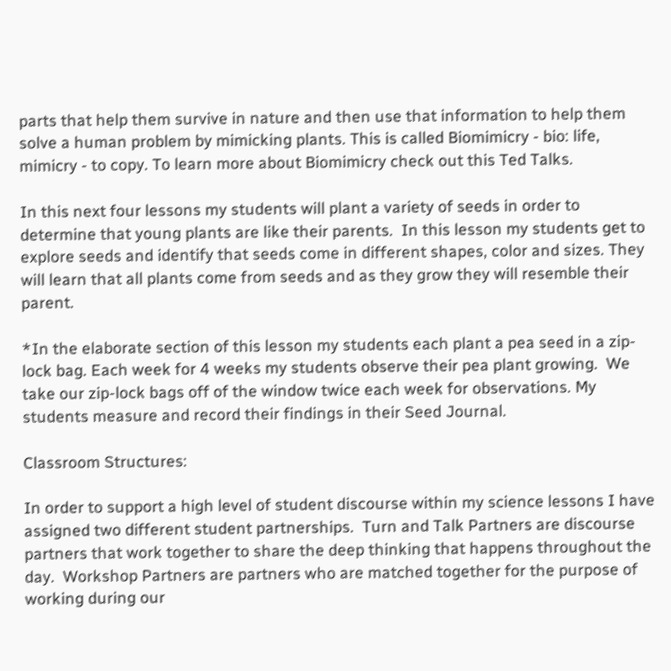parts that help them survive in nature and then use that information to help them solve a human problem by mimicking plants. This is called Biomimicry - bio: life, mimicry - to copy. To learn more about Biomimicry check out this Ted Talks.

In this next four lessons my students will plant a variety of seeds in order to determine that young plants are like their parents.  In this lesson my students get to explore seeds and identify that seeds come in different shapes, color and sizes. They will learn that all plants come from seeds and as they grow they will resemble their parent.

*In the elaborate section of this lesson my students each plant a pea seed in a zip-lock bag. Each week for 4 weeks my students observe their pea plant growing.  We take our zip-lock bags off of the window twice each week for observations. My students measure and record their findings in their Seed Journal.

Classroom Structures:

In order to support a high level of student discourse within my science lessons I have assigned two different student partnerships.  Turn and Talk Partners are discourse partners that work together to share the deep thinking that happens throughout the day.  Workshop Partners are partners who are matched together for the purpose of working during our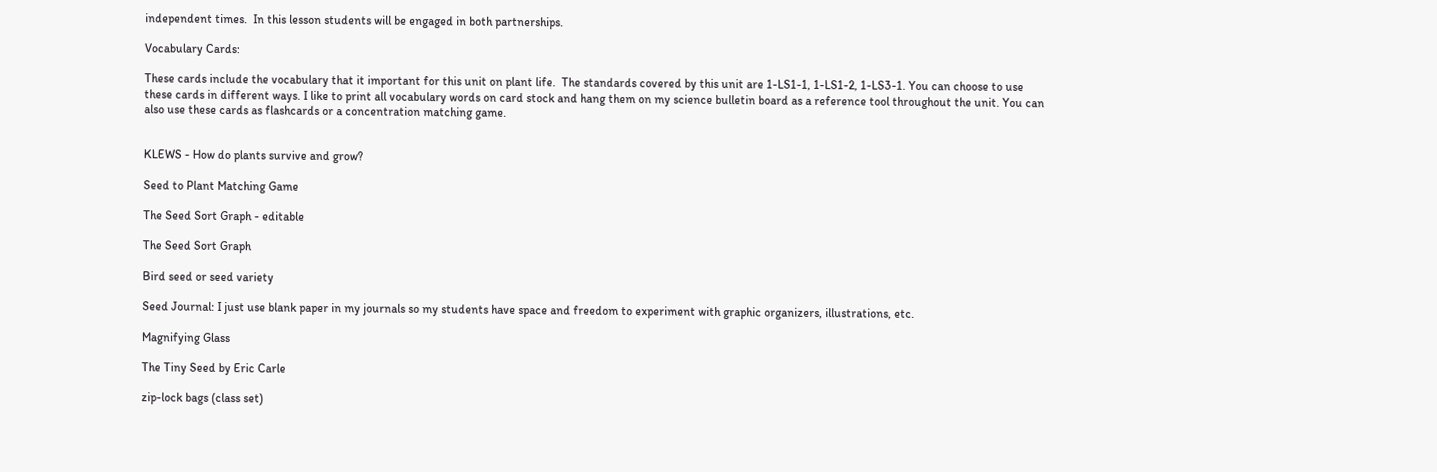independent times.  In this lesson students will be engaged in both partnerships.

Vocabulary Cards:

These cards include the vocabulary that it important for this unit on plant life.  The standards covered by this unit are 1-LS1-1, 1-LS1-2, 1-LS3-1. You can choose to use these cards in different ways. I like to print all vocabulary words on card stock and hang them on my science bulletin board as a reference tool throughout the unit. You can also use these cards as flashcards or a concentration matching game.


KLEWS - How do plants survive and grow?

Seed to Plant Matching Game

The Seed Sort Graph - editable

The Seed Sort Graph

Bird seed or seed variety

Seed Journal: I just use blank paper in my journals so my students have space and freedom to experiment with graphic organizers, illustrations, etc.

Magnifying Glass

The Tiny Seed by Eric Carle

zip-lock bags (class set)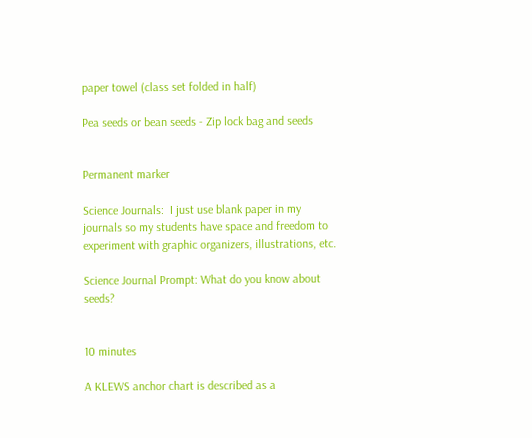paper towel (class set folded in half)

Pea seeds or bean seeds - Zip lock bag and seeds


Permanent marker

Science Journals:  I just use blank paper in my journals so my students have space and freedom to experiment with graphic organizers, illustrations, etc.

Science Journal Prompt: What do you know about seeds?


10 minutes

A KLEWS anchor chart is described as a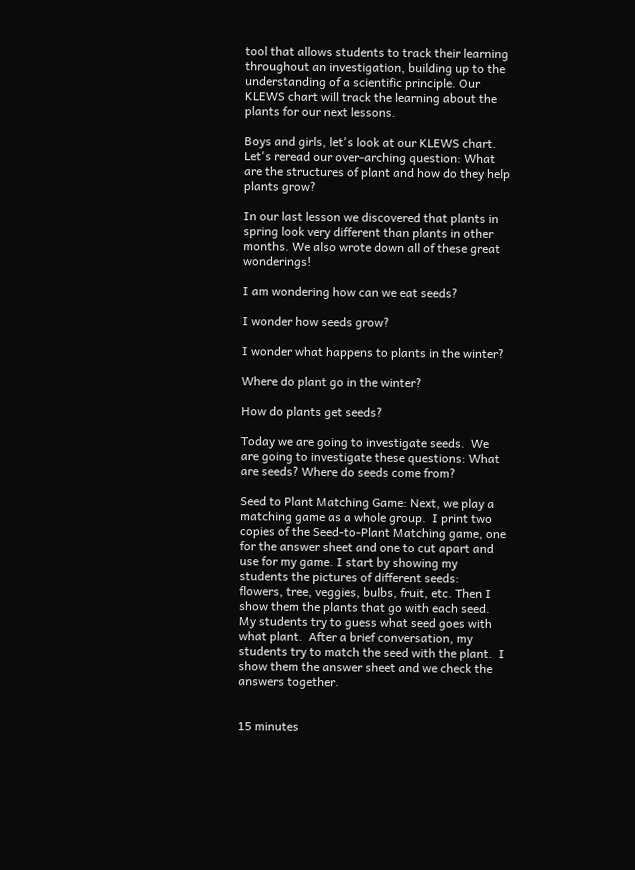tool that allows students to track their learning throughout an investigation, building up to the understanding of a scientific principle. Our KLEWS chart will track the learning about the plants for our next lessons.

Boys and girls, let's look at our KLEWS chart. Let's reread our over-arching question: What are the structures of plant and how do they help plants grow?

In our last lesson we discovered that plants in spring look very different than plants in other months. We also wrote down all of these great wonderings!

I am wondering how can we eat seeds?

I wonder how seeds grow?

I wonder what happens to plants in the winter?

Where do plant go in the winter?

How do plants get seeds?

Today we are going to investigate seeds.  We are going to investigate these questions: What are seeds? Where do seeds come from?

Seed to Plant Matching Game: Next, we play a matching game as a whole group.  I print two copies of the Seed-to-Plant Matching game, one for the answer sheet and one to cut apart and use for my game. I start by showing my students the pictures of different seeds: flowers, tree, veggies, bulbs, fruit, etc. Then I show them the plants that go with each seed.  My students try to guess what seed goes with what plant.  After a brief conversation, my students try to match the seed with the plant.  I show them the answer sheet and we check the answers together.


15 minutes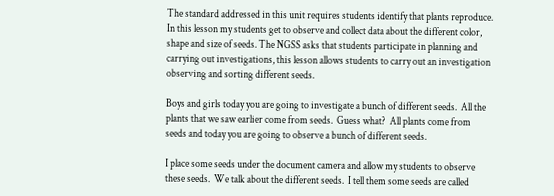The standard addressed in this unit requires students identify that plants reproduce.  In this lesson my students get to observe and collect data about the different color, shape and size of seeds. The NGSS asks that students participate in planning and carrying out investigations, this lesson allows students to carry out an investigation observing and sorting different seeds.

Boys and girls today you are going to investigate a bunch of different seeds.  All the plants that we saw earlier come from seeds.  Guess what?  All plants come from seeds and today you are going to observe a bunch of different seeds.

I place some seeds under the document camera and allow my students to observe these seeds.  We talk about the different seeds.  I tell them some seeds are called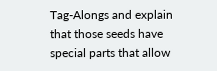Tag-Alongs and explain that those seeds have special parts that allow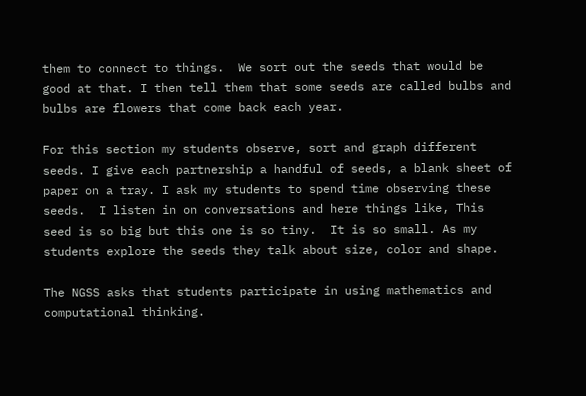them to connect to things.  We sort out the seeds that would be good at that. I then tell them that some seeds are called bulbs and bulbs are flowers that come back each year.

For this section my students observe, sort and graph different seeds. I give each partnership a handful of seeds, a blank sheet of paper on a tray. I ask my students to spend time observing these seeds.  I listen in on conversations and here things like, This seed is so big but this one is so tiny.  It is so small. As my students explore the seeds they talk about size, color and shape.

The NGSS asks that students participate in using mathematics and computational thinking.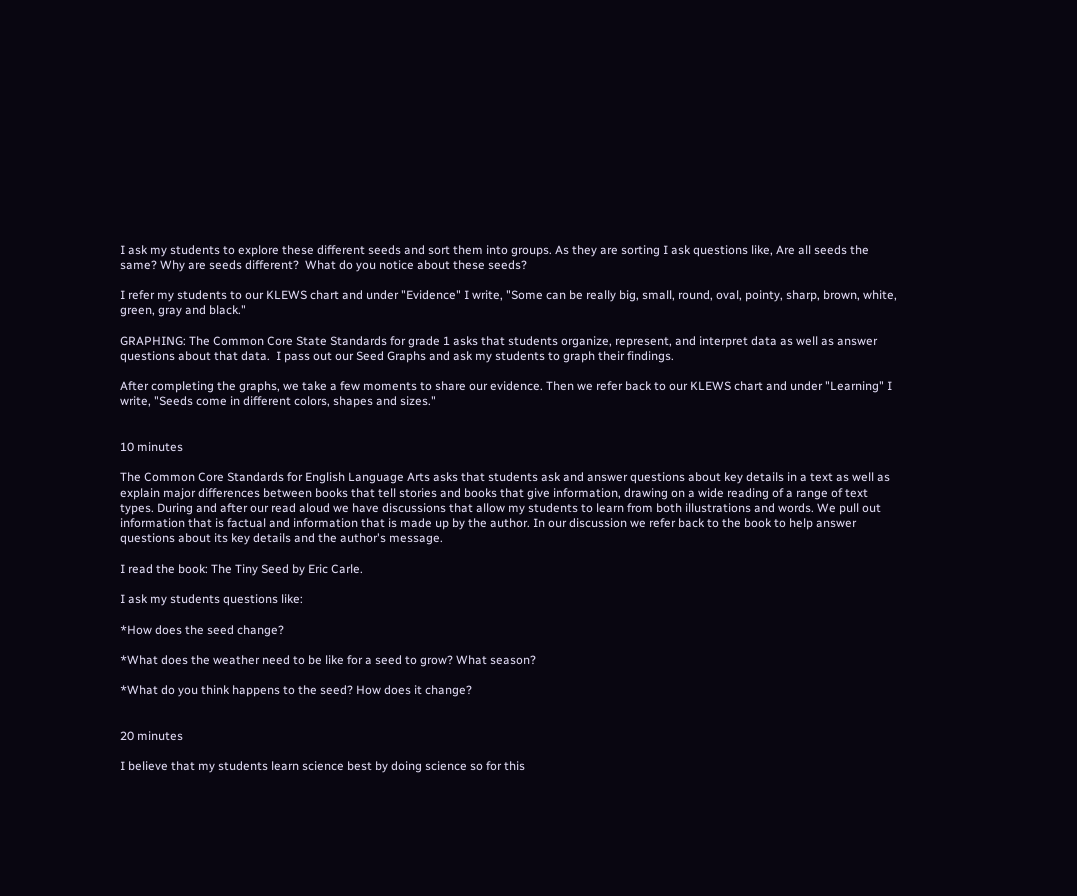I ask my students to explore these different seeds and sort them into groups. As they are sorting I ask questions like, Are all seeds the same? Why are seeds different?  What do you notice about these seeds?

I refer my students to our KLEWS chart and under "Evidence" I write, "Some can be really big, small, round, oval, pointy, sharp, brown, white, green, gray and black."

GRAPHING: The Common Core State Standards for grade 1 asks that students organize, represent, and interpret data as well as answer questions about that data.  I pass out our Seed Graphs and ask my students to graph their findings.

After completing the graphs, we take a few moments to share our evidence. Then we refer back to our KLEWS chart and under "Learning" I write, "Seeds come in different colors, shapes and sizes."


10 minutes

The Common Core Standards for English Language Arts asks that students ask and answer questions about key details in a text as well as explain major differences between books that tell stories and books that give information, drawing on a wide reading of a range of text types. During and after our read aloud we have discussions that allow my students to learn from both illustrations and words. We pull out information that is factual and information that is made up by the author. In our discussion we refer back to the book to help answer questions about its key details and the author's message.

I read the book: The Tiny Seed by Eric Carle.

I ask my students questions like:

*How does the seed change?

*What does the weather need to be like for a seed to grow? What season?

*What do you think happens to the seed? How does it change?


20 minutes

I believe that my students learn science best by doing science so for this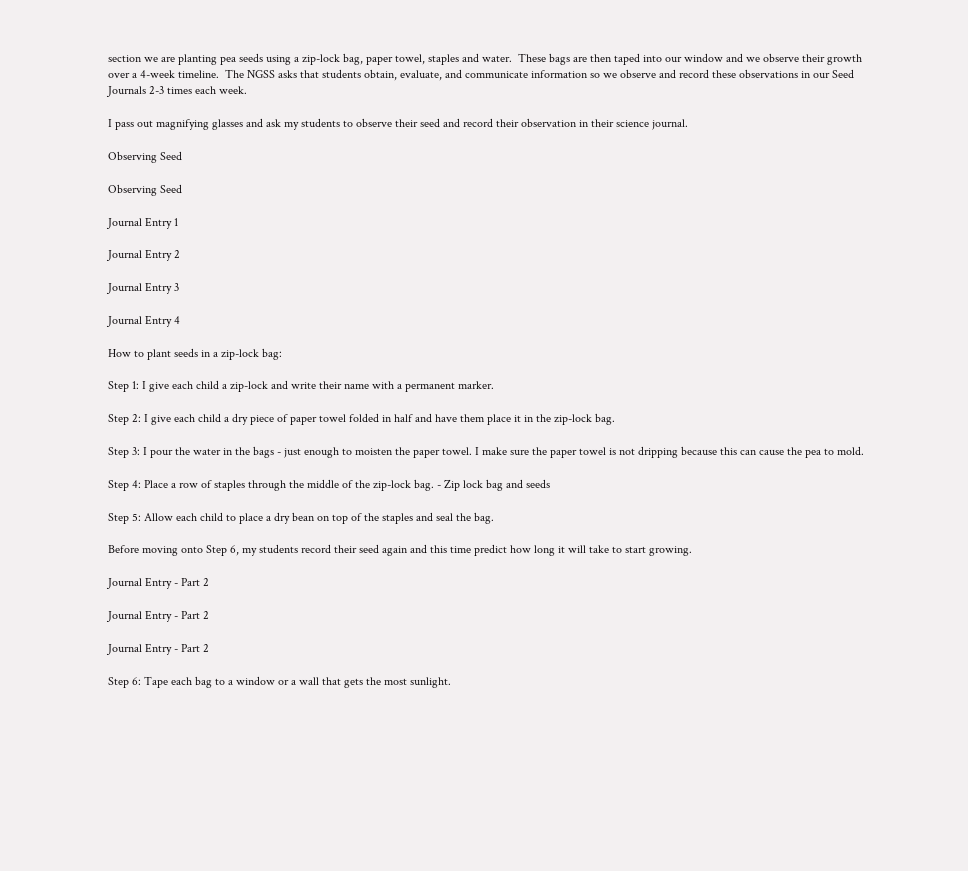section we are planting pea seeds using a zip-lock bag, paper towel, staples and water.  These bags are then taped into our window and we observe their growth over a 4-week timeline.  The NGSS asks that students obtain, evaluate, and communicate information so we observe and record these observations in our Seed Journals 2-3 times each week.

I pass out magnifying glasses and ask my students to observe their seed and record their observation in their science journal.

Observing Seed

Observing Seed

Journal Entry 1

Journal Entry 2

Journal Entry 3

Journal Entry 4

How to plant seeds in a zip-lock bag:

Step 1: I give each child a zip-lock and write their name with a permanent marker.

Step 2: I give each child a dry piece of paper towel folded in half and have them place it in the zip-lock bag.

Step 3: I pour the water in the bags - just enough to moisten the paper towel. I make sure the paper towel is not dripping because this can cause the pea to mold.

Step 4: Place a row of staples through the middle of the zip-lock bag. - Zip lock bag and seeds

Step 5: Allow each child to place a dry bean on top of the staples and seal the bag.

Before moving onto Step 6, my students record their seed again and this time predict how long it will take to start growing.

Journal Entry - Part 2

Journal Entry - Part 2

Journal Entry - Part 2

Step 6: Tape each bag to a window or a wall that gets the most sunlight.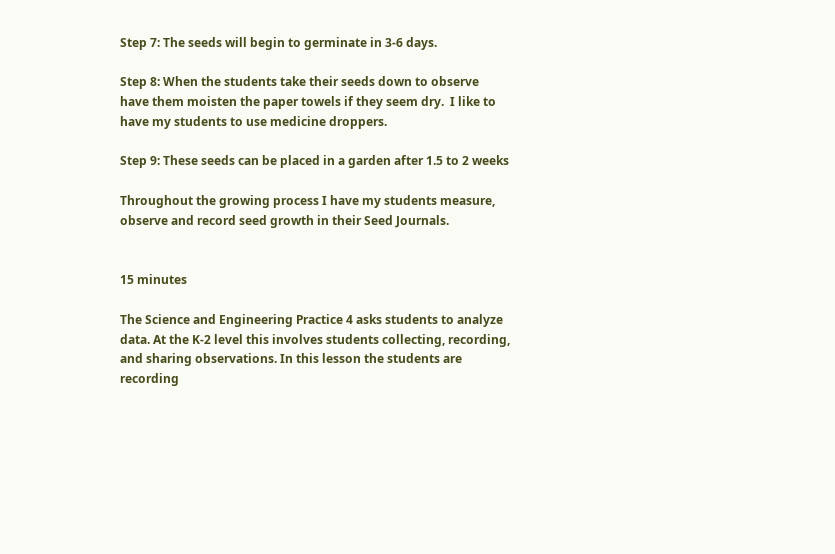Step 7: The seeds will begin to germinate in 3-6 days.

Step 8: When the students take their seeds down to observe have them moisten the paper towels if they seem dry.  I like to have my students to use medicine droppers.

Step 9: These seeds can be placed in a garden after 1.5 to 2 weeks

Throughout the growing process I have my students measure, observe and record seed growth in their Seed Journals.


15 minutes

The Science and Engineering Practice 4 asks students to analyze data. At the K-2 level this involves students collecting, recording, and sharing observations. In this lesson the students are recording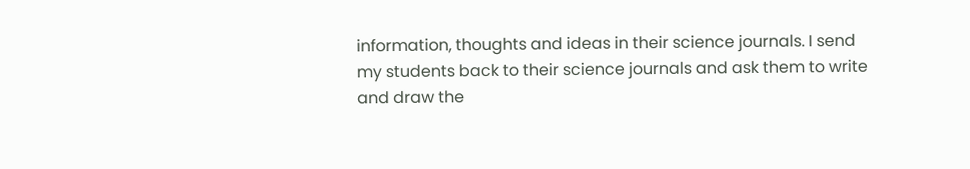information, thoughts and ideas in their science journals. I send my students back to their science journals and ask them to write and draw the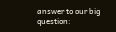answer to our big question: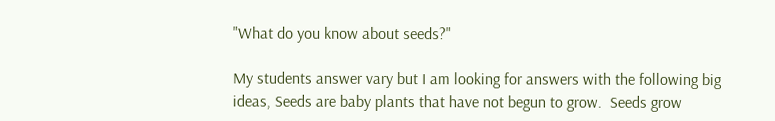"What do you know about seeds?"

My students answer vary but I am looking for answers with the following big ideas, Seeds are baby plants that have not begun to grow.  Seeds grow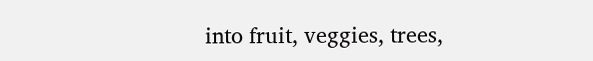into fruit, veggies, trees,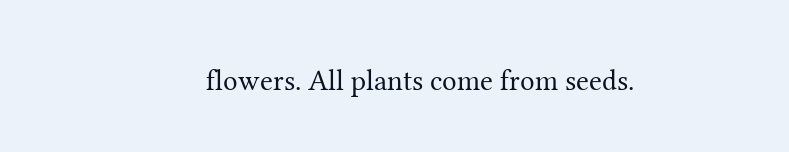flowers. All plants come from seeds.